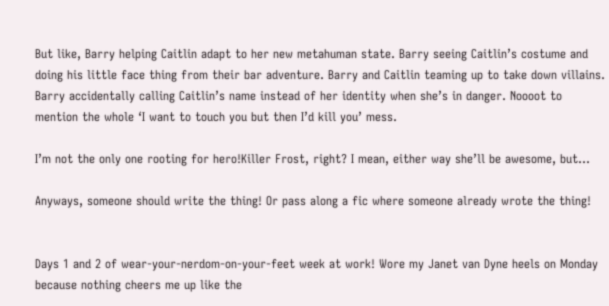But like, Barry helping Caitlin adapt to her new metahuman state. Barry seeing Caitlin’s costume and doing his little face thing from their bar adventure. Barry and Caitlin teaming up to take down villains. Barry accidentally calling Caitlin’s name instead of her identity when she’s in danger. Noooot to mention the whole ‘I want to touch you but then I’d kill you’ mess.

I’m not the only one rooting for hero!Killer Frost, right? I mean, either way she’ll be awesome, but…

Anyways, someone should write the thing! Or pass along a fic where someone already wrote the thing!


Days 1 and 2 of wear-your-nerdom-on-your-feet week at work! Wore my Janet van Dyne heels on Monday because nothing cheers me up like the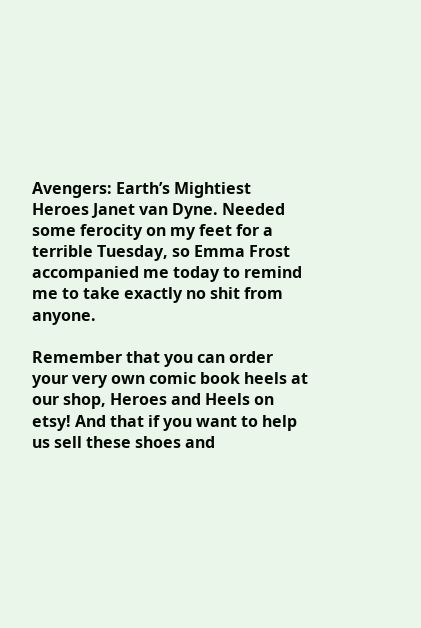Avengers: Earth’s Mightiest Heroes Janet van Dyne. Needed some ferocity on my feet for a terrible Tuesday, so Emma Frost accompanied me today to remind me to take exactly no shit from anyone.

Remember that you can order your very own comic book heels at our shop, Heroes and Heels on etsy! And that if you want to help us sell these shoes and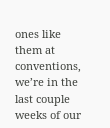ones like them at conventions, we’re in the last couple weeks of our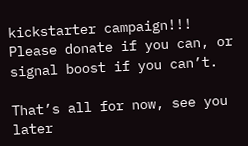kickstarter campaign!!! Please donate if you can, or signal boost if you can’t.

That’s all for now, see you later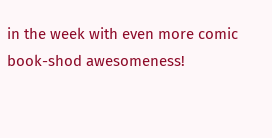in the week with even more comic book-shod awesomeness!